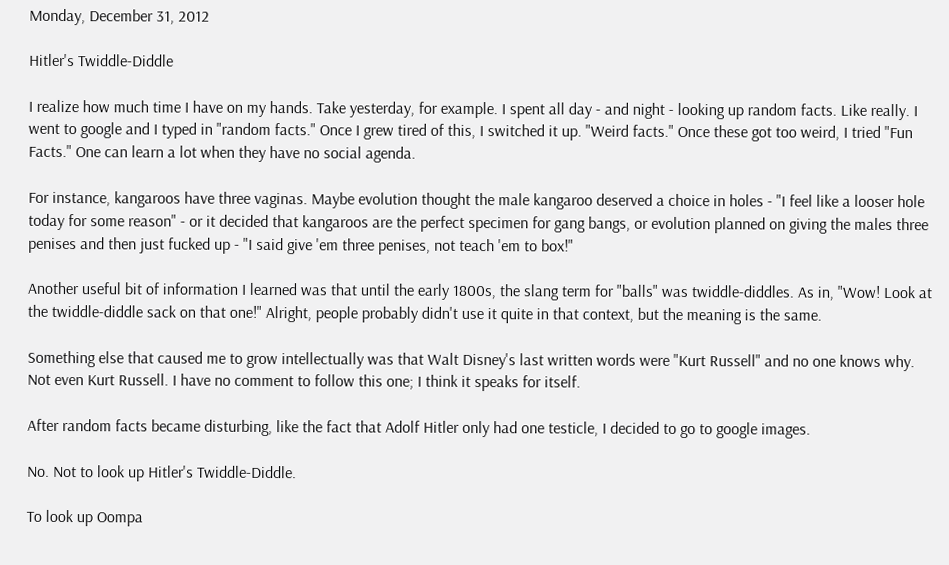Monday, December 31, 2012

Hitler's Twiddle-Diddle

I realize how much time I have on my hands. Take yesterday, for example. I spent all day - and night - looking up random facts. Like really. I went to google and I typed in "random facts." Once I grew tired of this, I switched it up. "Weird facts." Once these got too weird, I tried "Fun Facts." One can learn a lot when they have no social agenda.

For instance, kangaroos have three vaginas. Maybe evolution thought the male kangaroo deserved a choice in holes - "I feel like a looser hole today for some reason" - or it decided that kangaroos are the perfect specimen for gang bangs, or evolution planned on giving the males three penises and then just fucked up - "I said give 'em three penises, not teach 'em to box!"

Another useful bit of information I learned was that until the early 1800s, the slang term for "balls" was twiddle-diddles. As in, "Wow! Look at the twiddle-diddle sack on that one!" Alright, people probably didn't use it quite in that context, but the meaning is the same.

Something else that caused me to grow intellectually was that Walt Disney's last written words were "Kurt Russell" and no one knows why. Not even Kurt Russell. I have no comment to follow this one; I think it speaks for itself.

After random facts became disturbing, like the fact that Adolf Hitler only had one testicle, I decided to go to google images.

No. Not to look up Hitler's Twiddle-Diddle.

To look up Oompa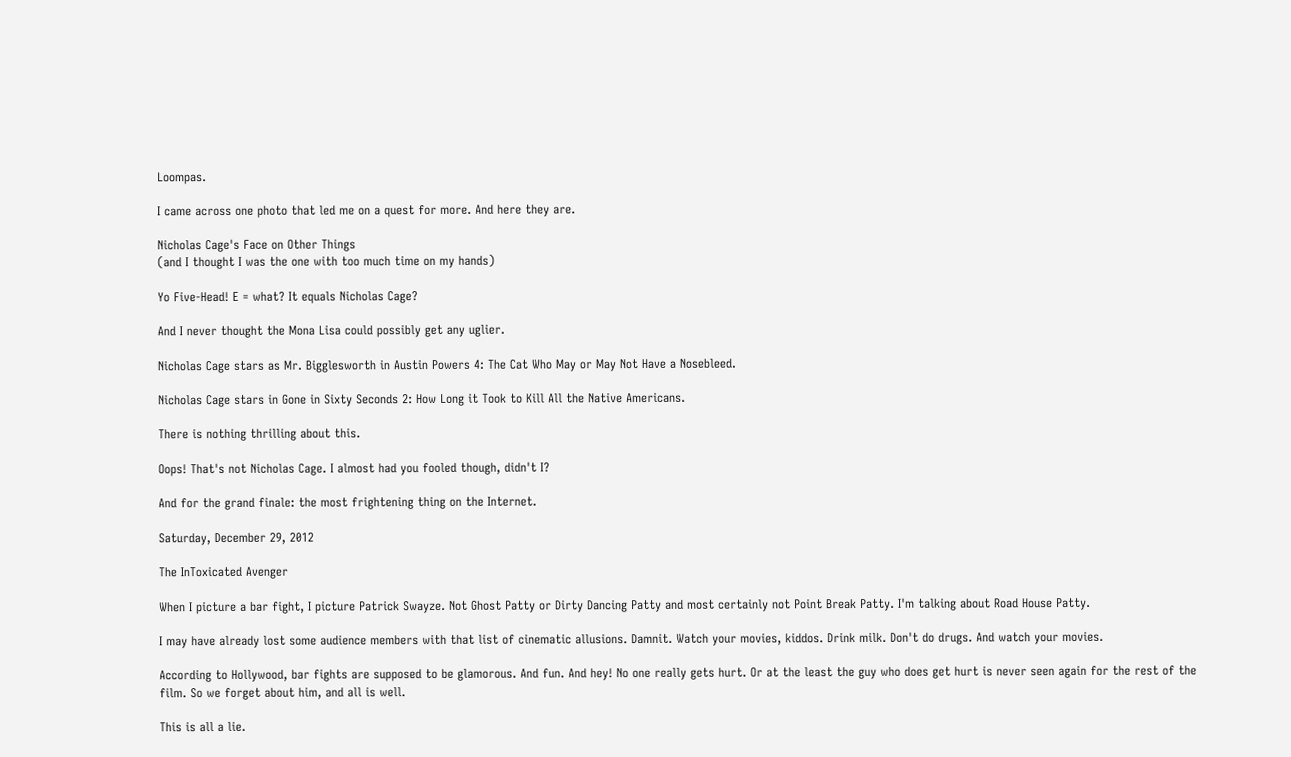Loompas.

I came across one photo that led me on a quest for more. And here they are.

Nicholas Cage's Face on Other Things
(and I thought I was the one with too much time on my hands)

Yo Five-Head! E = what? It equals Nicholas Cage?

And I never thought the Mona Lisa could possibly get any uglier.

Nicholas Cage stars as Mr. Bigglesworth in Austin Powers 4: The Cat Who May or May Not Have a Nosebleed.

Nicholas Cage stars in Gone in Sixty Seconds 2: How Long it Took to Kill All the Native Americans.

There is nothing thrilling about this.

Oops! That's not Nicholas Cage. I almost had you fooled though, didn't I?

And for the grand finale: the most frightening thing on the Internet.

Saturday, December 29, 2012

The InToxicated Avenger

When I picture a bar fight, I picture Patrick Swayze. Not Ghost Patty or Dirty Dancing Patty and most certainly not Point Break Patty. I'm talking about Road House Patty.

I may have already lost some audience members with that list of cinematic allusions. Damnit. Watch your movies, kiddos. Drink milk. Don't do drugs. And watch your movies.

According to Hollywood, bar fights are supposed to be glamorous. And fun. And hey! No one really gets hurt. Or at the least the guy who does get hurt is never seen again for the rest of the film. So we forget about him, and all is well.

This is all a lie.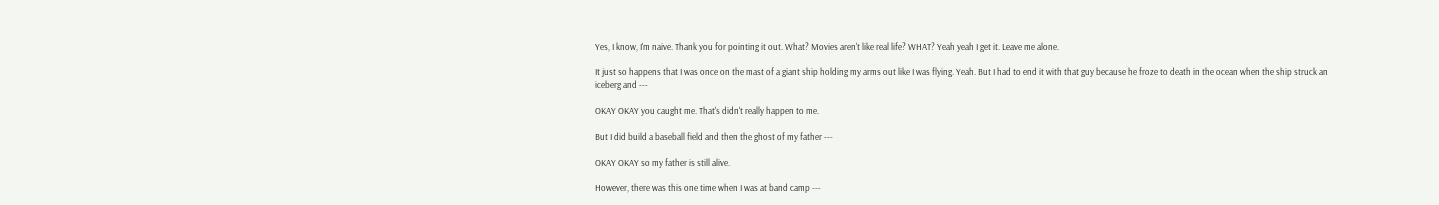Yes, I know, I'm naive. Thank you for pointing it out. What? Movies aren't like real life? WHAT? Yeah yeah I get it. Leave me alone.

It just so happens that I was once on the mast of a giant ship holding my arms out like I was flying. Yeah. But I had to end it with that guy because he froze to death in the ocean when the ship struck an iceberg and ---

OKAY OKAY you caught me. That's didn't really happen to me.

But I did build a baseball field and then the ghost of my father ---

OKAY OKAY so my father is still alive.

However, there was this one time when I was at band camp ---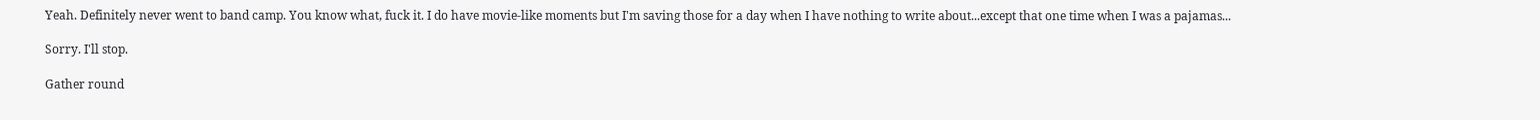Yeah. Definitely never went to band camp. You know what, fuck it. I do have movie-like moments but I'm saving those for a day when I have nothing to write about...except that one time when I was a pajamas...

Sorry. I'll stop.

Gather round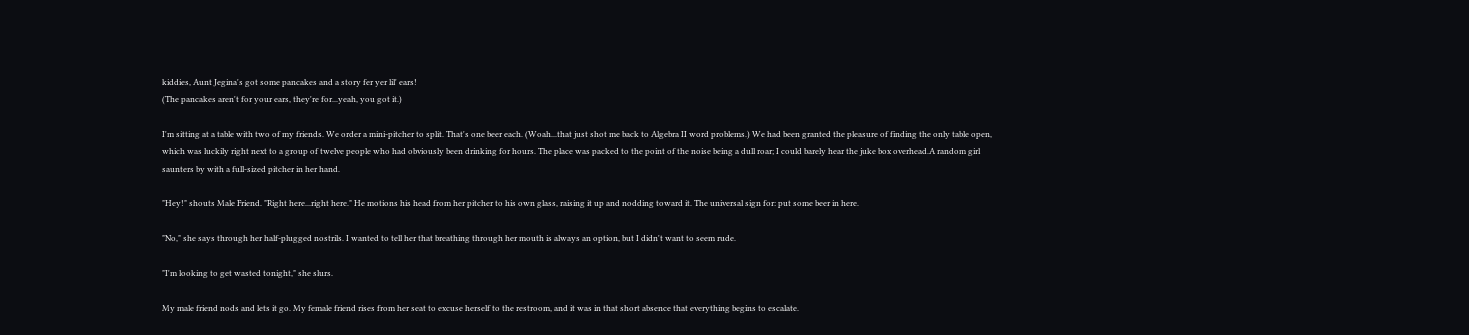kiddies, Aunt Jegina's got some pancakes and a story fer yer lil' ears!
(The pancakes aren't for your ears, they're for...yeah, you got it.)

I'm sitting at a table with two of my friends. We order a mini-pitcher to split. That's one beer each. (Woah...that just shot me back to Algebra II word problems.) We had been granted the pleasure of finding the only table open, which was luckily right next to a group of twelve people who had obviously been drinking for hours. The place was packed to the point of the noise being a dull roar; I could barely hear the juke box overhead.A random girl saunters by with a full-sized pitcher in her hand.

"Hey!" shouts Male Friend. "Right here...right here." He motions his head from her pitcher to his own glass, raising it up and nodding toward it. The universal sign for: put some beer in here.

"No," she says through her half-plugged nostrils. I wanted to tell her that breathing through her mouth is always an option, but I didn't want to seem rude.

"I'm looking to get wasted tonight," she slurs.

My male friend nods and lets it go. My female friend rises from her seat to excuse herself to the restroom, and it was in that short absence that everything begins to escalate.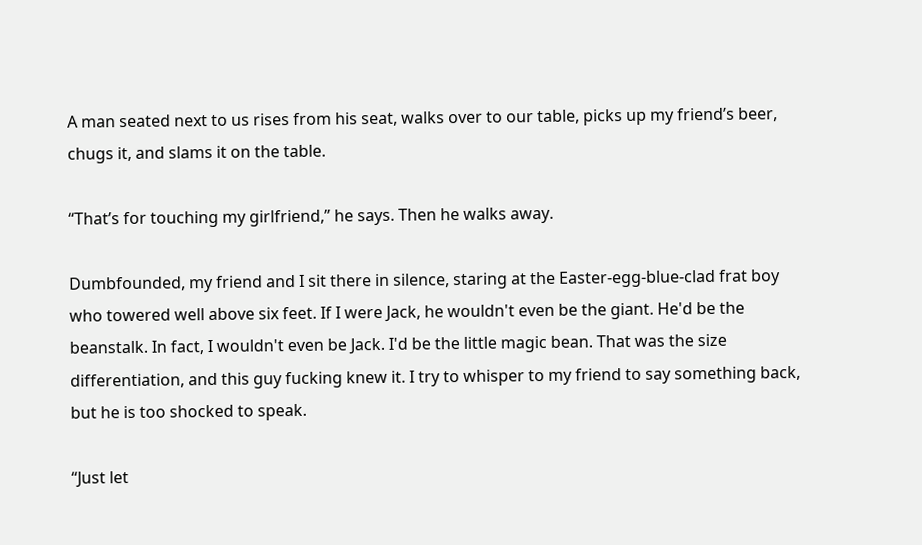A man seated next to us rises from his seat, walks over to our table, picks up my friend’s beer, chugs it, and slams it on the table.

“That’s for touching my girlfriend,” he says. Then he walks away.

Dumbfounded, my friend and I sit there in silence, staring at the Easter-egg-blue-clad frat boy who towered well above six feet. If I were Jack, he wouldn't even be the giant. He'd be the beanstalk. In fact, I wouldn't even be Jack. I'd be the little magic bean. That was the size differentiation, and this guy fucking knew it. I try to whisper to my friend to say something back, but he is too shocked to speak.

“Just let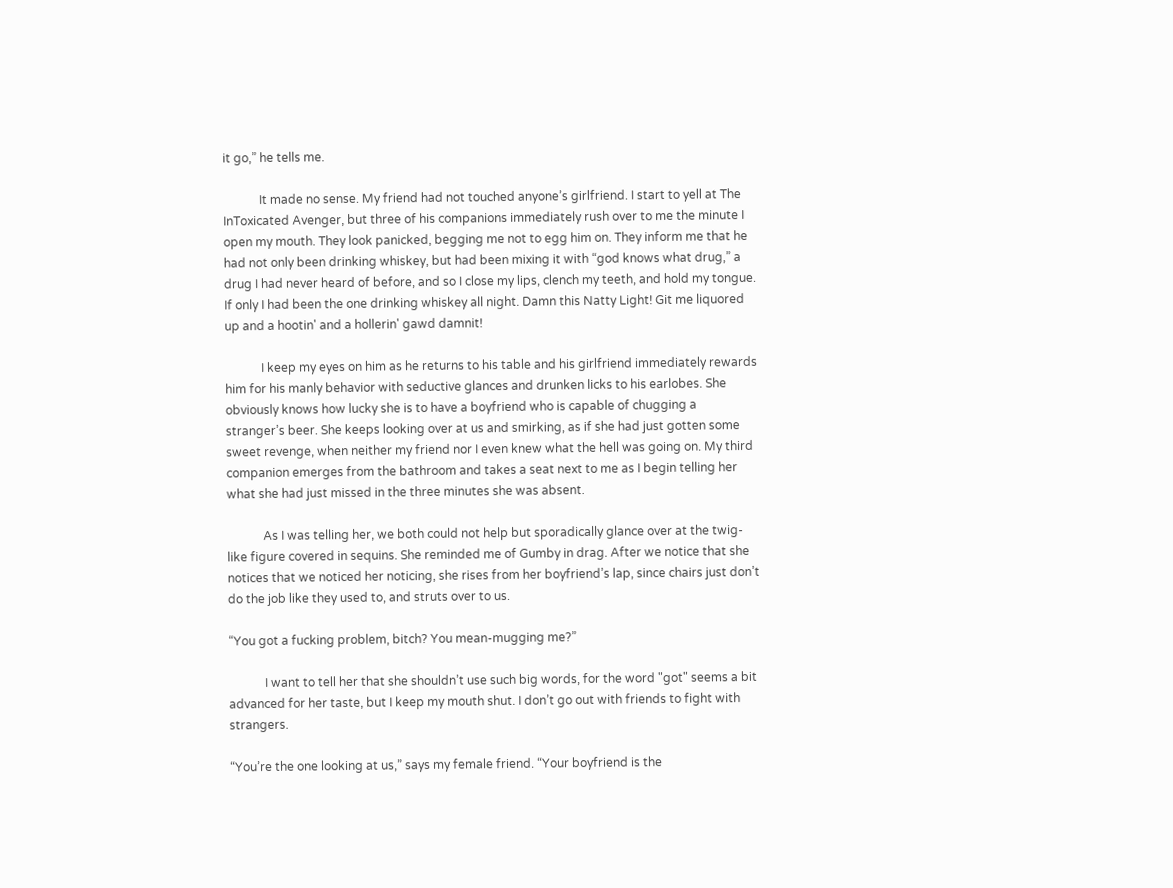it go,” he tells me.

            It made no sense. My friend had not touched anyone’s girlfriend. I start to yell at The InToxicated Avenger, but three of his companions immediately rush over to me the minute I open my mouth. They look panicked, begging me not to egg him on. They inform me that he had not only been drinking whiskey, but had been mixing it with “god knows what drug,” a drug I had never heard of before, and so I close my lips, clench my teeth, and hold my tongue. If only I had been the one drinking whiskey all night. Damn this Natty Light! Git me liquored up and a hootin' and a hollerin' gawd damnit!

            I keep my eyes on him as he returns to his table and his girlfriend immediately rewards him for his manly behavior with seductive glances and drunken licks to his earlobes. She obviously knows how lucky she is to have a boyfriend who is capable of chugging a stranger’s beer. She keeps looking over at us and smirking, as if she had just gotten some sweet revenge, when neither my friend nor I even knew what the hell was going on. My third companion emerges from the bathroom and takes a seat next to me as I begin telling her what she had just missed in the three minutes she was absent.

            As I was telling her, we both could not help but sporadically glance over at the twig-like figure covered in sequins. She reminded me of Gumby in drag. After we notice that she notices that we noticed her noticing, she rises from her boyfriend’s lap, since chairs just don’t do the job like they used to, and struts over to us.

“You got a fucking problem, bitch? You mean-mugging me?”

            I want to tell her that she shouldn’t use such big words, for the word "got" seems a bit advanced for her taste, but I keep my mouth shut. I don’t go out with friends to fight with strangers.

“You’re the one looking at us,” says my female friend. “Your boyfriend is the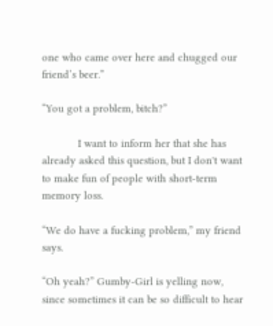one who came over here and chugged our friend’s beer.”

“You got a problem, bitch?”

            I want to inform her that she has already asked this question, but I don't want to make fun of people with short-term memory loss.

“We do have a fucking problem,” my friend says.

“Oh yeah?” Gumby-Girl is yelling now, since sometimes it can be so difficult to hear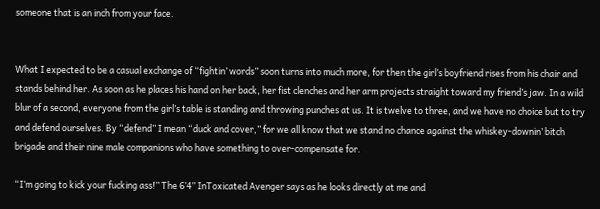someone that is an inch from your face.


What I expected to be a casual exchange of “fightin’ words” soon turns into much more, for then the girl’s boyfriend rises from his chair and stands behind her. As soon as he places his hand on her back, her fist clenches and her arm projects straight toward my friend’s jaw. In a wild blur of a second, everyone from the girl’s table is standing and throwing punches at us. It is twelve to three, and we have no choice but to try and defend ourselves. By “defend” I mean “duck and cover,” for we all know that we stand no chance against the whiskey-downin’ bitch brigade and their nine male companions who have something to over-compensate for.

“I’m going to kick your fucking ass!” The 6’4” InToxicated Avenger says as he looks directly at me and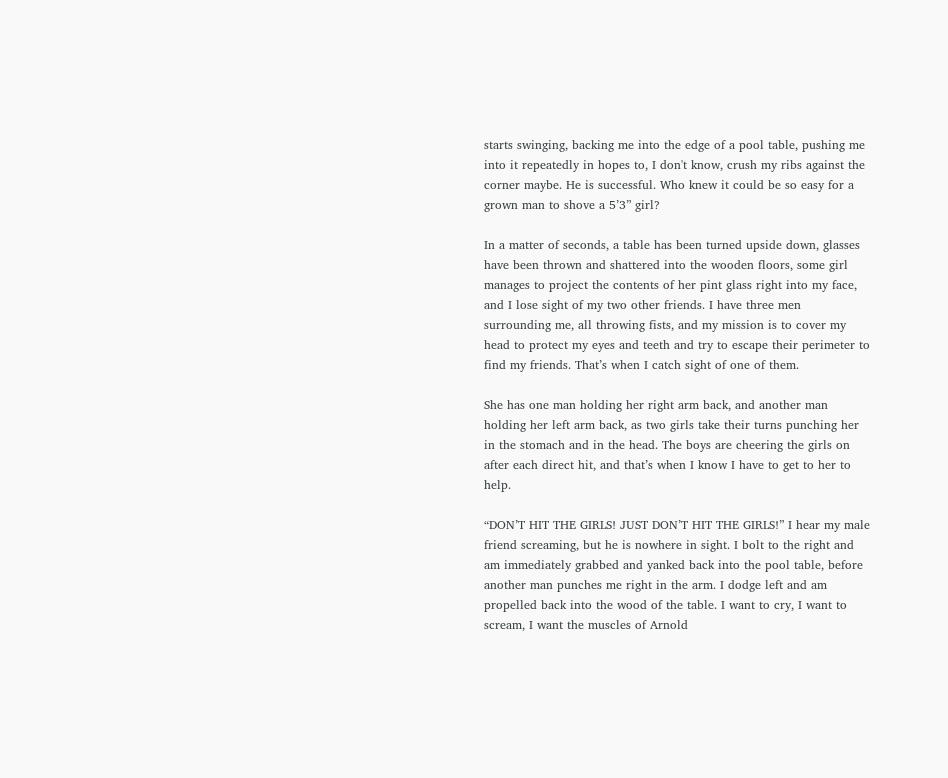starts swinging, backing me into the edge of a pool table, pushing me into it repeatedly in hopes to, I don't know, crush my ribs against the corner maybe. He is successful. Who knew it could be so easy for a grown man to shove a 5’3” girl?

In a matter of seconds, a table has been turned upside down, glasses have been thrown and shattered into the wooden floors, some girl manages to project the contents of her pint glass right into my face, and I lose sight of my two other friends. I have three men surrounding me, all throwing fists, and my mission is to cover my head to protect my eyes and teeth and try to escape their perimeter to find my friends. That’s when I catch sight of one of them.

She has one man holding her right arm back, and another man holding her left arm back, as two girls take their turns punching her in the stomach and in the head. The boys are cheering the girls on after each direct hit, and that’s when I know I have to get to her to help.

“DON’T HIT THE GIRLS! JUST DON’T HIT THE GIRLS!” I hear my male friend screaming, but he is nowhere in sight. I bolt to the right and am immediately grabbed and yanked back into the pool table, before another man punches me right in the arm. I dodge left and am propelled back into the wood of the table. I want to cry, I want to scream, I want the muscles of Arnold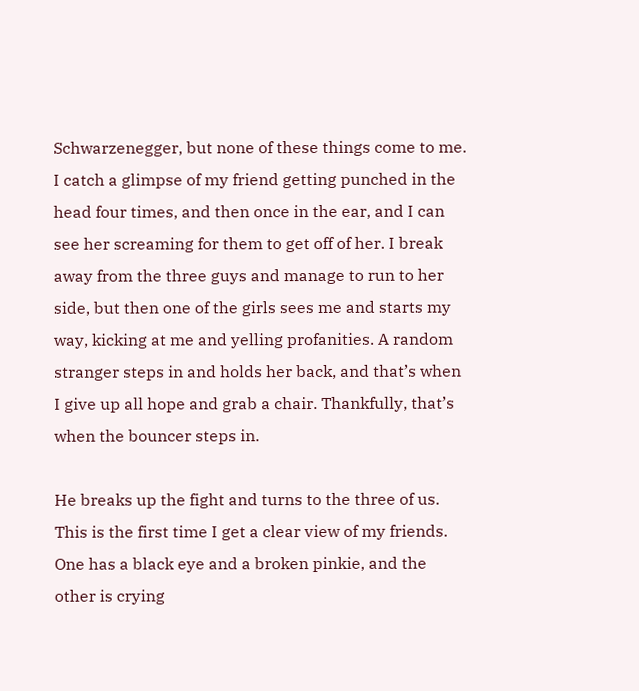Schwarzenegger, but none of these things come to me. I catch a glimpse of my friend getting punched in the head four times, and then once in the ear, and I can see her screaming for them to get off of her. I break away from the three guys and manage to run to her side, but then one of the girls sees me and starts my way, kicking at me and yelling profanities. A random stranger steps in and holds her back, and that’s when I give up all hope and grab a chair. Thankfully, that’s when the bouncer steps in.

He breaks up the fight and turns to the three of us. This is the first time I get a clear view of my friends. One has a black eye and a broken pinkie, and the other is crying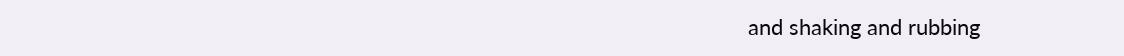and shaking and rubbing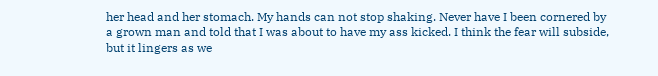her head and her stomach. My hands can not stop shaking. Never have I been cornered by a grown man and told that I was about to have my ass kicked. I think the fear will subside, but it lingers as we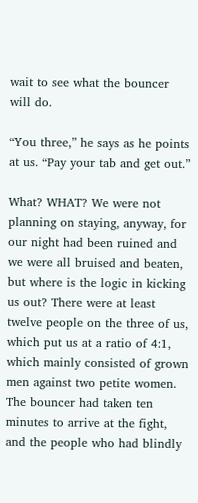wait to see what the bouncer will do.

“You three,” he says as he points at us. “Pay your tab and get out.”

What? WHAT? We were not planning on staying, anyway, for our night had been ruined and we were all bruised and beaten, but where is the logic in kicking us out? There were at least twelve people on the three of us, which put us at a ratio of 4:1, which mainly consisted of grown men against two petite women. The bouncer had taken ten minutes to arrive at the fight, and the people who had blindly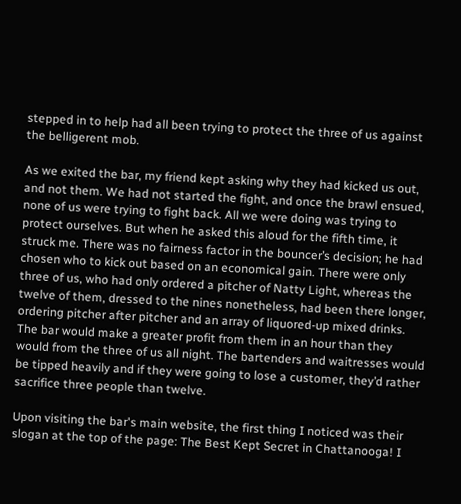stepped in to help had all been trying to protect the three of us against the belligerent mob.

As we exited the bar, my friend kept asking why they had kicked us out, and not them. We had not started the fight, and once the brawl ensued, none of us were trying to fight back. All we were doing was trying to protect ourselves. But when he asked this aloud for the fifth time, it struck me. There was no fairness factor in the bouncer’s decision; he had chosen who to kick out based on an economical gain. There were only three of us, who had only ordered a pitcher of Natty Light, whereas the twelve of them, dressed to the nines nonetheless, had been there longer, ordering pitcher after pitcher and an array of liquored-up mixed drinks. The bar would make a greater profit from them in an hour than they would from the three of us all night. The bartenders and waitresses would be tipped heavily and if they were going to lose a customer, they’d rather sacrifice three people than twelve.

Upon visiting the bar's main website, the first thing I noticed was their slogan at the top of the page: The Best Kept Secret in Chattanooga! I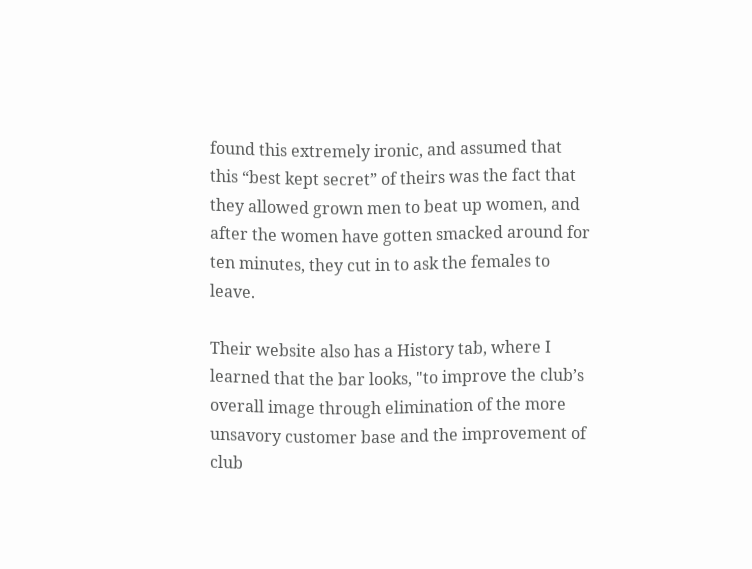found this extremely ironic, and assumed that this “best kept secret” of theirs was the fact that they allowed grown men to beat up women, and after the women have gotten smacked around for ten minutes, they cut in to ask the females to leave.

Their website also has a History tab, where I learned that the bar looks, "to improve the club’s overall image through elimination of the more unsavory customer base and the improvement of club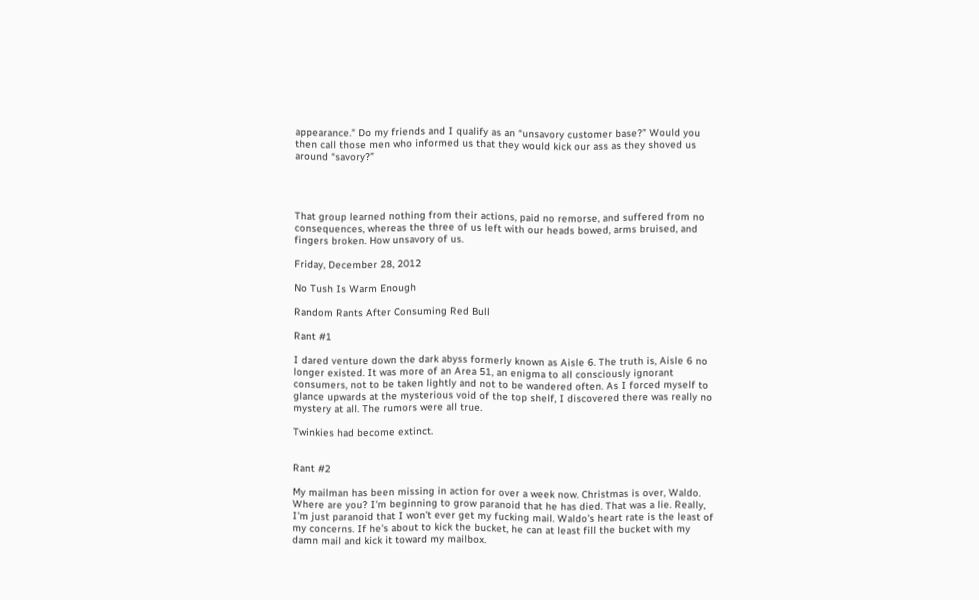appearance." Do my friends and I qualify as an “unsavory customer base?” Would you then call those men who informed us that they would kick our ass as they shoved us around “savory?”




That group learned nothing from their actions, paid no remorse, and suffered from no consequences, whereas the three of us left with our heads bowed, arms bruised, and fingers broken. How unsavory of us.

Friday, December 28, 2012

No Tush Is Warm Enough

Random Rants After Consuming Red Bull

Rant #1

I dared venture down the dark abyss formerly known as Aisle 6. The truth is, Aisle 6 no longer existed. It was more of an Area 51, an enigma to all consciously ignorant consumers, not to be taken lightly and not to be wandered often. As I forced myself to glance upwards at the mysterious void of the top shelf, I discovered there was really no mystery at all. The rumors were all true.

Twinkies had become extinct.


Rant #2

My mailman has been missing in action for over a week now. Christmas is over, Waldo. Where are you? I'm beginning to grow paranoid that he has died. That was a lie. Really, I'm just paranoid that I won't ever get my fucking mail. Waldo's heart rate is the least of my concerns. If he's about to kick the bucket, he can at least fill the bucket with my damn mail and kick it toward my mailbox.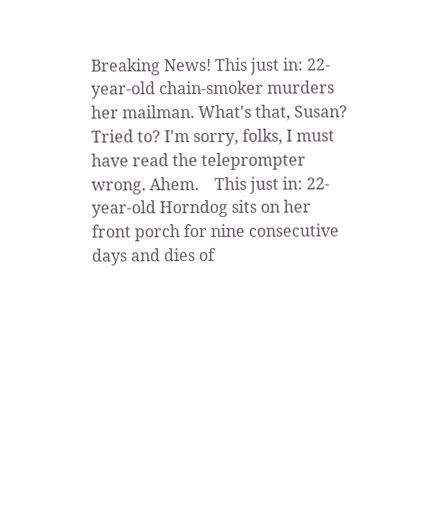Breaking News! This just in: 22-year-old chain-smoker murders her mailman. What's that, Susan? Tried to? I'm sorry, folks, I must have read the teleprompter wrong. Ahem.    This just in: 22-year-old Horndog sits on her front porch for nine consecutive days and dies of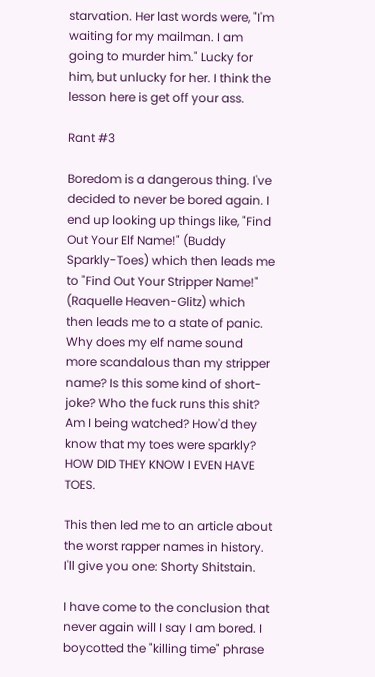starvation. Her last words were, "I'm waiting for my mailman. I am going to murder him." Lucky for him, but unlucky for her. I think the lesson here is get off your ass.

Rant #3

Boredom is a dangerous thing. I've decided to never be bored again. I end up looking up things like, "Find Out Your Elf Name!" (Buddy Sparkly-Toes) which then leads me to "Find Out Your Stripper Name!" (Raquelle Heaven-Glitz) which then leads me to a state of panic. Why does my elf name sound more scandalous than my stripper name? Is this some kind of short-joke? Who the fuck runs this shit? Am I being watched? How'd they know that my toes were sparkly? HOW DID THEY KNOW I EVEN HAVE TOES.

This then led me to an article about the worst rapper names in history. I'll give you one: Shorty Shitstain.

I have come to the conclusion that never again will I say I am bored. I boycotted the "killing time" phrase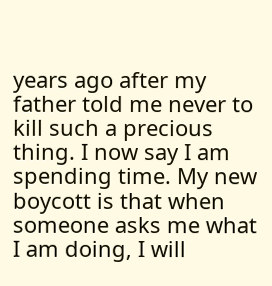years ago after my father told me never to kill such a precious thing. I now say I am spending time. My new boycott is that when someone asks me what I am doing, I will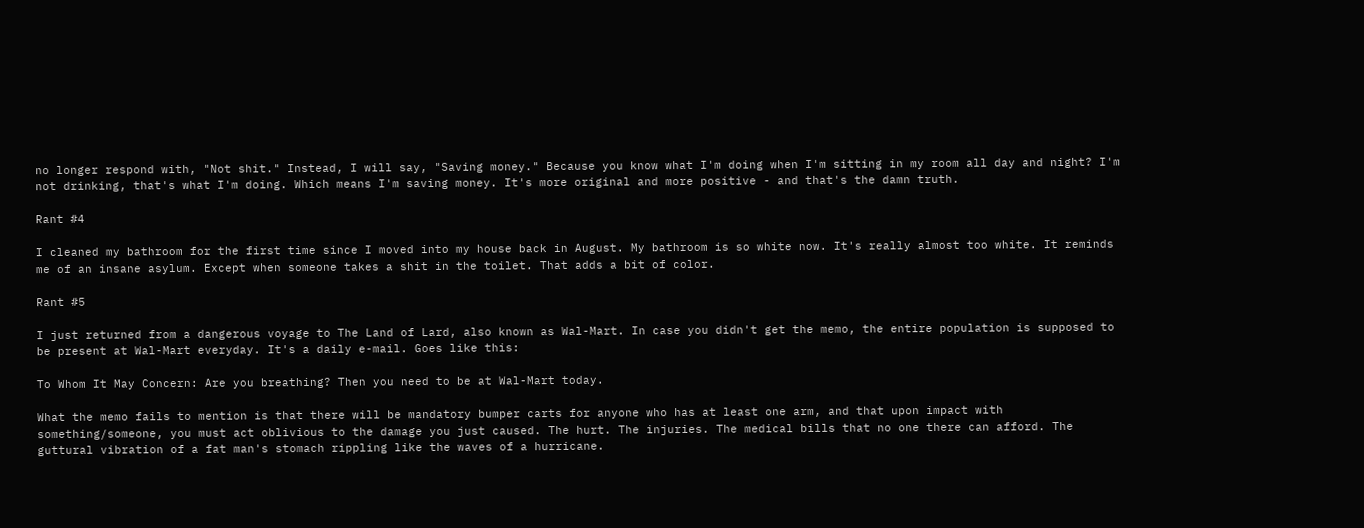no longer respond with, "Not shit." Instead, I will say, "Saving money." Because you know what I'm doing when I'm sitting in my room all day and night? I'm not drinking, that's what I'm doing. Which means I'm saving money. It's more original and more positive - and that's the damn truth.

Rant #4

I cleaned my bathroom for the first time since I moved into my house back in August. My bathroom is so white now. It's really almost too white. It reminds me of an insane asylum. Except when someone takes a shit in the toilet. That adds a bit of color.

Rant #5

I just returned from a dangerous voyage to The Land of Lard, also known as Wal-Mart. In case you didn't get the memo, the entire population is supposed to be present at Wal-Mart everyday. It's a daily e-mail. Goes like this:

To Whom It May Concern: Are you breathing? Then you need to be at Wal-Mart today.

What the memo fails to mention is that there will be mandatory bumper carts for anyone who has at least one arm, and that upon impact with something/someone, you must act oblivious to the damage you just caused. The hurt. The injuries. The medical bills that no one there can afford. The guttural vibration of a fat man's stomach rippling like the waves of a hurricane.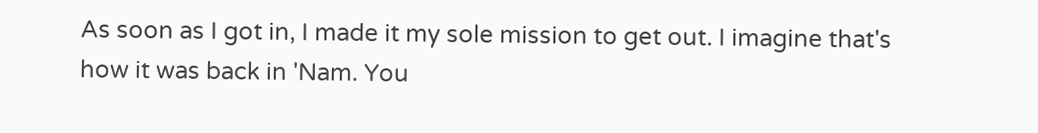As soon as I got in, I made it my sole mission to get out. I imagine that's how it was back in 'Nam. You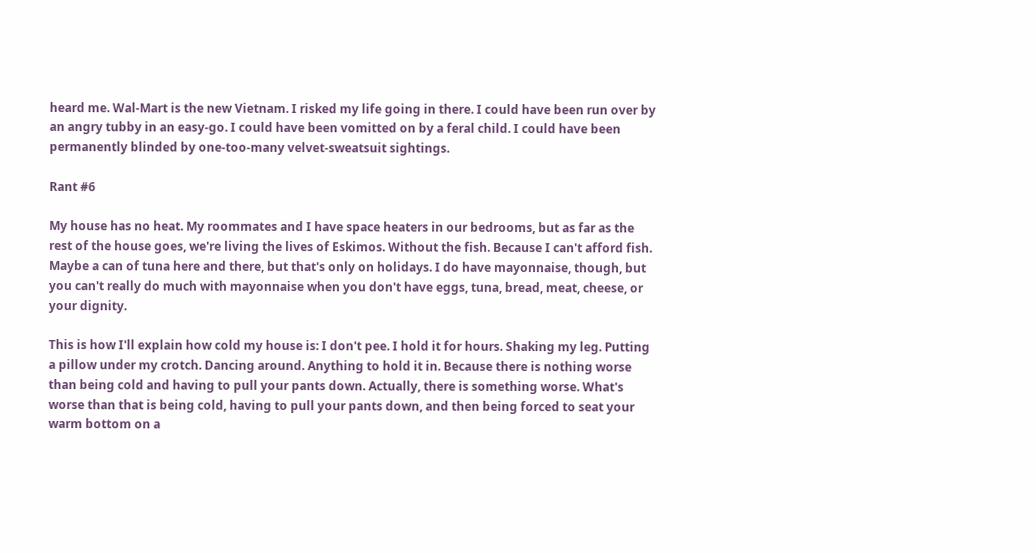heard me. Wal-Mart is the new Vietnam. I risked my life going in there. I could have been run over by an angry tubby in an easy-go. I could have been vomitted on by a feral child. I could have been permanently blinded by one-too-many velvet-sweatsuit sightings.

Rant #6

My house has no heat. My roommates and I have space heaters in our bedrooms, but as far as the rest of the house goes, we're living the lives of Eskimos. Without the fish. Because I can't afford fish. Maybe a can of tuna here and there, but that's only on holidays. I do have mayonnaise, though, but you can't really do much with mayonnaise when you don't have eggs, tuna, bread, meat, cheese, or your dignity.

This is how I'll explain how cold my house is: I don't pee. I hold it for hours. Shaking my leg. Putting a pillow under my crotch. Dancing around. Anything to hold it in. Because there is nothing worse than being cold and having to pull your pants down. Actually, there is something worse. What's worse than that is being cold, having to pull your pants down, and then being forced to seat your warm bottom on a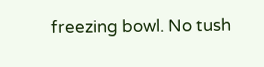freezing bowl. No tush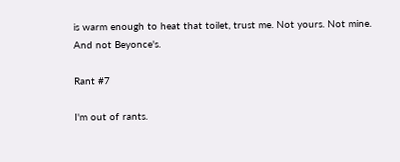is warm enough to heat that toilet, trust me. Not yours. Not mine. And not Beyonce's.

Rant #7

I'm out of rants.